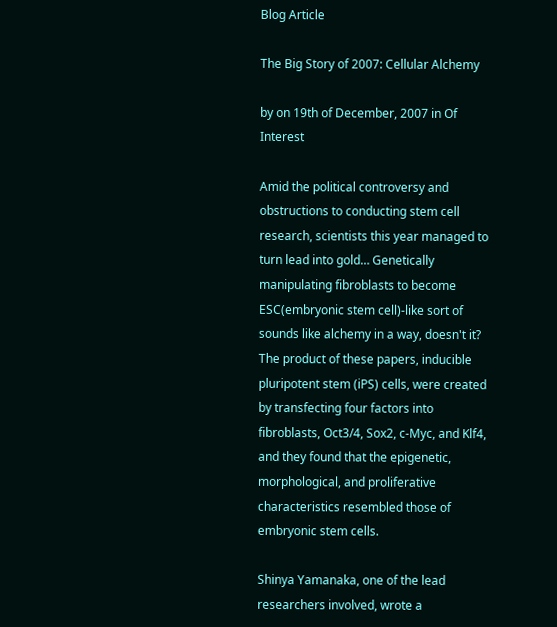Blog Article

The Big Story of 2007: Cellular Alchemy

by on 19th of December, 2007 in Of Interest

Amid the political controversy and obstructions to conducting stem cell research, scientists this year managed to turn lead into gold… Genetically manipulating fibroblasts to become ESC(embryonic stem cell)-like sort of sounds like alchemy in a way, doesn't it? The product of these papers, inducible pluripotent stem (iPS) cells, were created by transfecting four factors into fibroblasts, Oct3/4, Sox2, c-Myc, and Klf4, and they found that the epigenetic, morphological, and proliferative characteristics resembled those of embryonic stem cells.

Shinya Yamanaka, one of the lead researchers involved, wrote a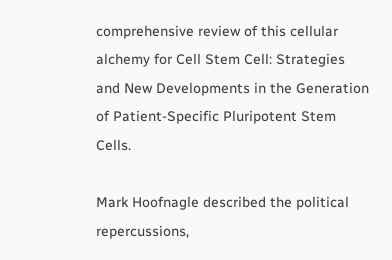comprehensive review of this cellular alchemy for Cell Stem Cell: Strategies and New Developments in the Generation of Patient-Specific Pluripotent Stem Cells.

Mark Hoofnagle described the political repercussions,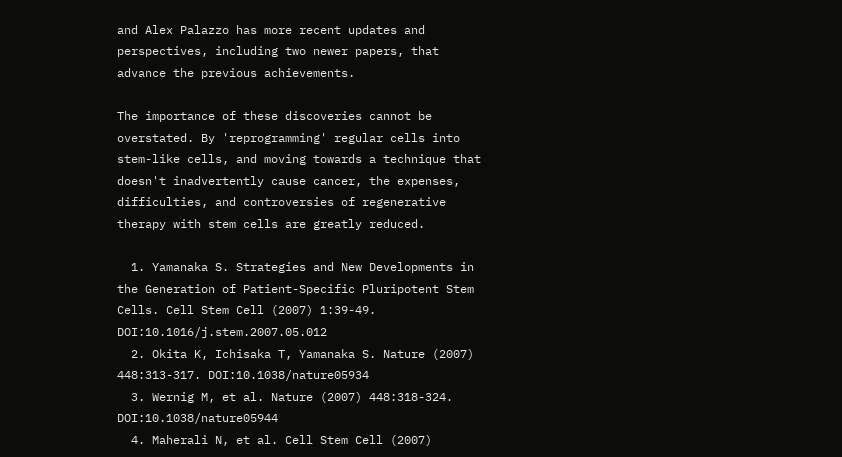and Alex Palazzo has more recent updates and perspectives, including two newer papers, that advance the previous achievements.

The importance of these discoveries cannot be overstated. By 'reprogramming' regular cells into stem-like cells, and moving towards a technique that doesn't inadvertently cause cancer, the expenses, difficulties, and controversies of regenerative therapy with stem cells are greatly reduced.

  1. Yamanaka S. Strategies and New Developments in the Generation of Patient-Specific Pluripotent Stem Cells. Cell Stem Cell (2007) 1:39-49. DOI:10.1016/j.stem.2007.05.012
  2. Okita K, Ichisaka T, Yamanaka S. Nature (2007) 448:313-317. DOI:10.1038/nature05934
  3. Wernig M, et al. Nature (2007) 448:318-324. DOI:10.1038/nature05944
  4. Maherali N, et al. Cell Stem Cell (2007)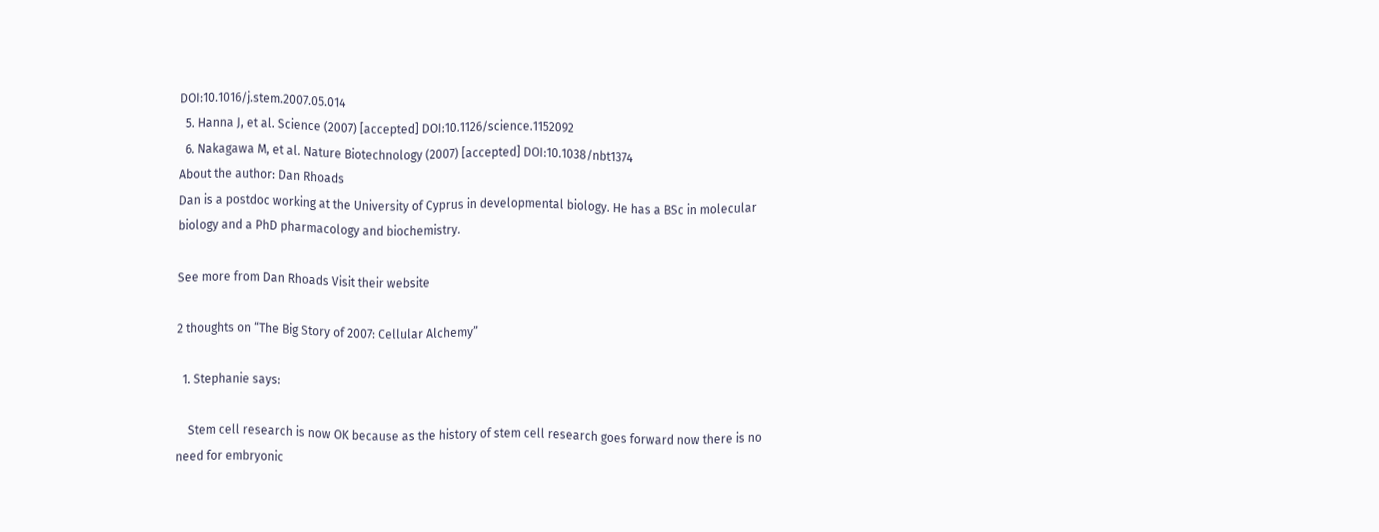DOI:10.1016/j.stem.2007.05.014
  5. Hanna J, et al. Science (2007) [accepted] DOI:10.1126/science.1152092
  6. Nakagawa M, et al. Nature Biotechnology (2007) [accepted] DOI:10.1038/nbt1374
About the author: Dan Rhoads
Dan is a postdoc working at the University of Cyprus in developmental biology. He has a BSc in molecular biology and a PhD pharmacology and biochemistry.

See more from Dan Rhoads Visit their website

2 thoughts on “The Big Story of 2007: Cellular Alchemy”

  1. Stephanie says:

    Stem cell research is now OK because as the history of stem cell research goes forward now there is no need for embryonic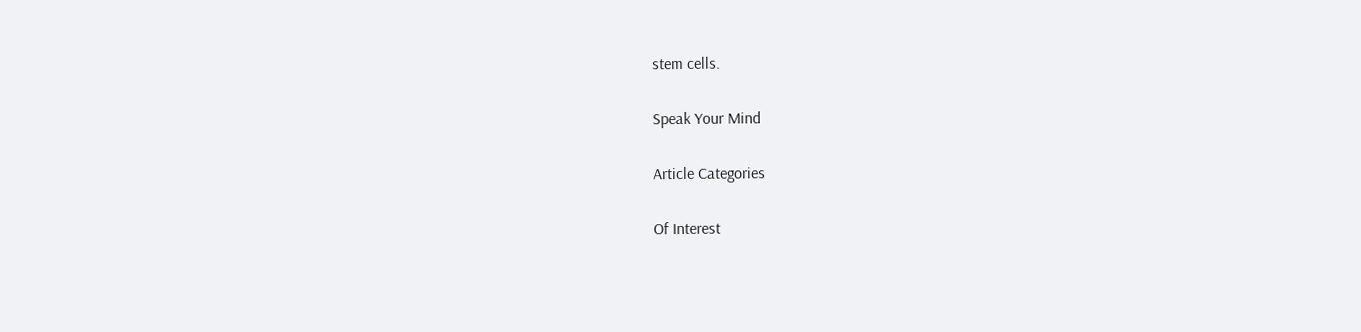stem cells.

Speak Your Mind

Article Categories

Of Interest